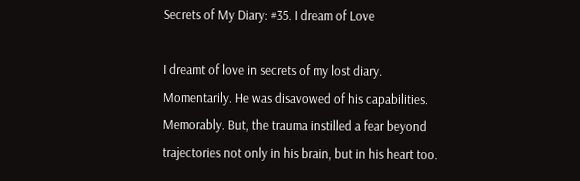Secrets of My Diary: #35. I dream of Love

I dreamt of love in secrets of my lost diary. Momentarily. He was disavowed of his capabilities. Memorably. But, the trauma instilled a fear beyond trajectories not only in his brain, but in his heart too.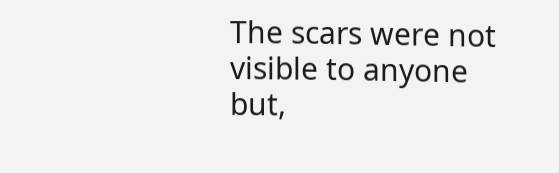The scars were not visible to anyone but,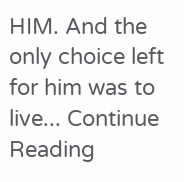HIM. And the only choice left for him was to live... Continue Reading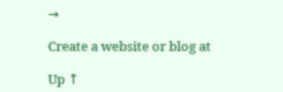→

Create a website or blog at

Up ↑